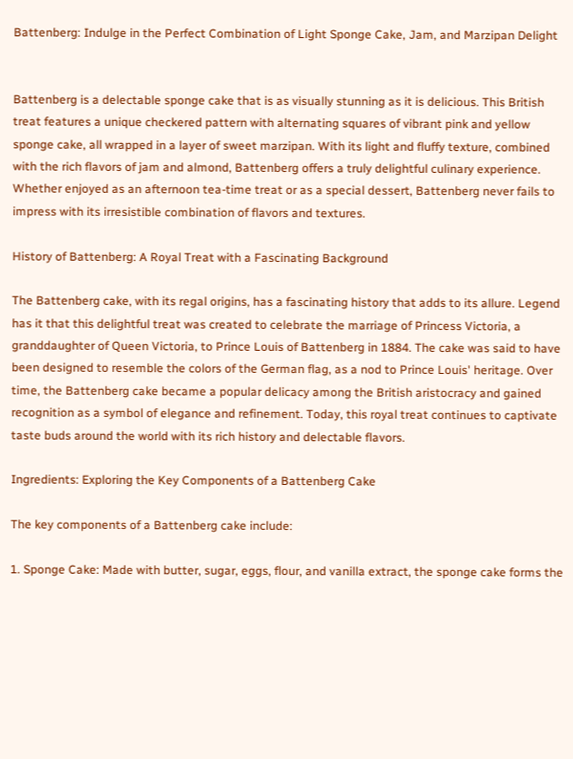Battenberg: Indulge in the Perfect Combination of Light Sponge Cake, Jam, and Marzipan Delight


Battenberg is a delectable sponge cake that is as visually stunning as it is delicious. This British treat features a unique checkered pattern with alternating squares of vibrant pink and yellow sponge cake, all wrapped in a layer of sweet marzipan. With its light and fluffy texture, combined with the rich flavors of jam and almond, Battenberg offers a truly delightful culinary experience. Whether enjoyed as an afternoon tea-time treat or as a special dessert, Battenberg never fails to impress with its irresistible combination of flavors and textures.

History of Battenberg: A Royal Treat with a Fascinating Background

The Battenberg cake, with its regal origins, has a fascinating history that adds to its allure. Legend has it that this delightful treat was created to celebrate the marriage of Princess Victoria, a granddaughter of Queen Victoria, to Prince Louis of Battenberg in 1884. The cake was said to have been designed to resemble the colors of the German flag, as a nod to Prince Louis' heritage. Over time, the Battenberg cake became a popular delicacy among the British aristocracy and gained recognition as a symbol of elegance and refinement. Today, this royal treat continues to captivate taste buds around the world with its rich history and delectable flavors.

Ingredients: Exploring the Key Components of a Battenberg Cake

The key components of a Battenberg cake include:

1. Sponge Cake: Made with butter, sugar, eggs, flour, and vanilla extract, the sponge cake forms the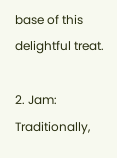base of this delightful treat.

2. Jam: Traditionally,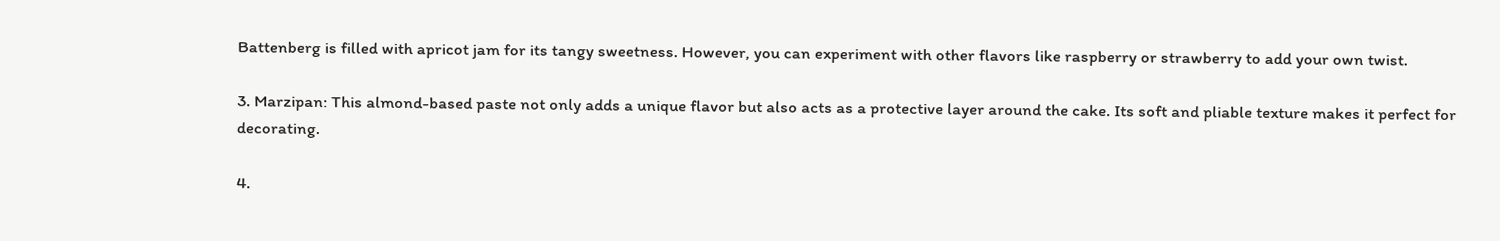Battenberg is filled with apricot jam for its tangy sweetness. However, you can experiment with other flavors like raspberry or strawberry to add your own twist.

3. Marzipan: This almond-based paste not only adds a unique flavor but also acts as a protective layer around the cake. Its soft and pliable texture makes it perfect for decorating.

4.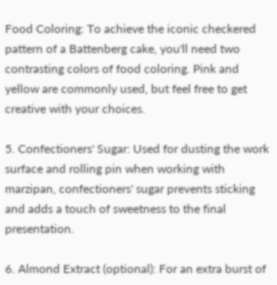Food Coloring: To achieve the iconic checkered pattern of a Battenberg cake, you'll need two contrasting colors of food coloring. Pink and yellow are commonly used, but feel free to get creative with your choices.

5. Confectioners' Sugar: Used for dusting the work surface and rolling pin when working with marzipan, confectioners' sugar prevents sticking and adds a touch of sweetness to the final presentation.

6. Almond Extract (optional): For an extra burst of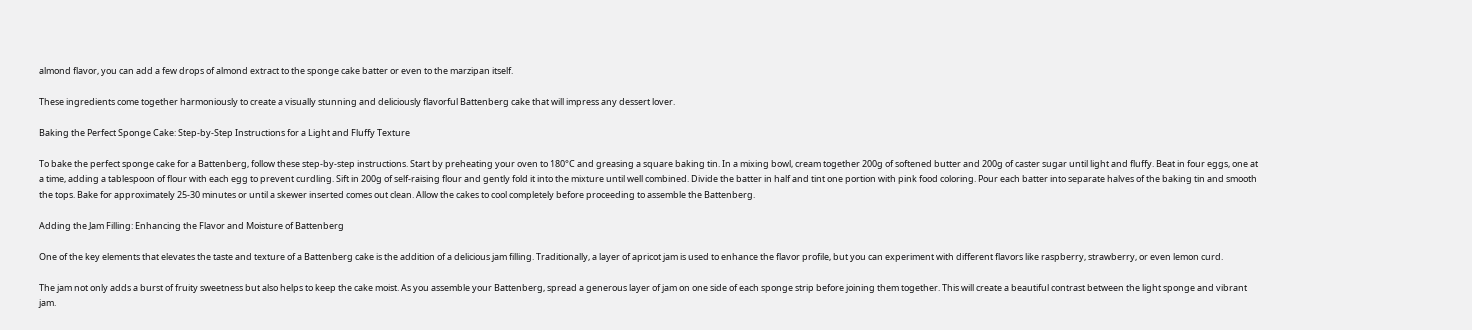almond flavor, you can add a few drops of almond extract to the sponge cake batter or even to the marzipan itself.

These ingredients come together harmoniously to create a visually stunning and deliciously flavorful Battenberg cake that will impress any dessert lover.

Baking the Perfect Sponge Cake: Step-by-Step Instructions for a Light and Fluffy Texture

To bake the perfect sponge cake for a Battenberg, follow these step-by-step instructions. Start by preheating your oven to 180°C and greasing a square baking tin. In a mixing bowl, cream together 200g of softened butter and 200g of caster sugar until light and fluffy. Beat in four eggs, one at a time, adding a tablespoon of flour with each egg to prevent curdling. Sift in 200g of self-raising flour and gently fold it into the mixture until well combined. Divide the batter in half and tint one portion with pink food coloring. Pour each batter into separate halves of the baking tin and smooth the tops. Bake for approximately 25-30 minutes or until a skewer inserted comes out clean. Allow the cakes to cool completely before proceeding to assemble the Battenberg.

Adding the Jam Filling: Enhancing the Flavor and Moisture of Battenberg

One of the key elements that elevates the taste and texture of a Battenberg cake is the addition of a delicious jam filling. Traditionally, a layer of apricot jam is used to enhance the flavor profile, but you can experiment with different flavors like raspberry, strawberry, or even lemon curd.

The jam not only adds a burst of fruity sweetness but also helps to keep the cake moist. As you assemble your Battenberg, spread a generous layer of jam on one side of each sponge strip before joining them together. This will create a beautiful contrast between the light sponge and vibrant jam.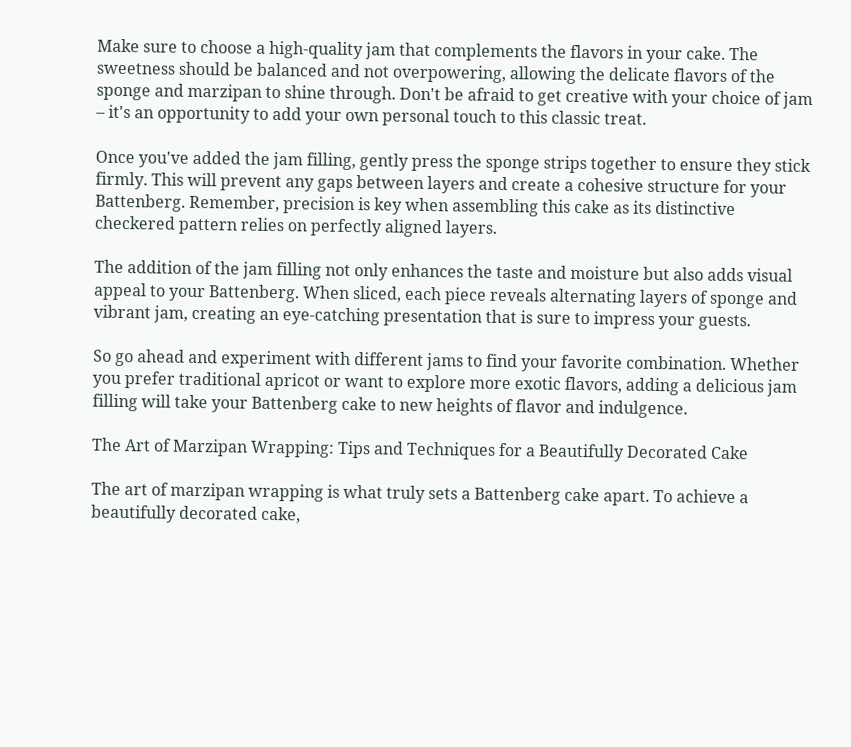Make sure to choose a high-quality jam that complements the flavors in your cake. The sweetness should be balanced and not overpowering, allowing the delicate flavors of the sponge and marzipan to shine through. Don't be afraid to get creative with your choice of jam – it's an opportunity to add your own personal touch to this classic treat.

Once you've added the jam filling, gently press the sponge strips together to ensure they stick firmly. This will prevent any gaps between layers and create a cohesive structure for your Battenberg. Remember, precision is key when assembling this cake as its distinctive checkered pattern relies on perfectly aligned layers.

The addition of the jam filling not only enhances the taste and moisture but also adds visual appeal to your Battenberg. When sliced, each piece reveals alternating layers of sponge and vibrant jam, creating an eye-catching presentation that is sure to impress your guests.

So go ahead and experiment with different jams to find your favorite combination. Whether you prefer traditional apricot or want to explore more exotic flavors, adding a delicious jam filling will take your Battenberg cake to new heights of flavor and indulgence.

The Art of Marzipan Wrapping: Tips and Techniques for a Beautifully Decorated Cake

The art of marzipan wrapping is what truly sets a Battenberg cake apart. To achieve a beautifully decorated cake,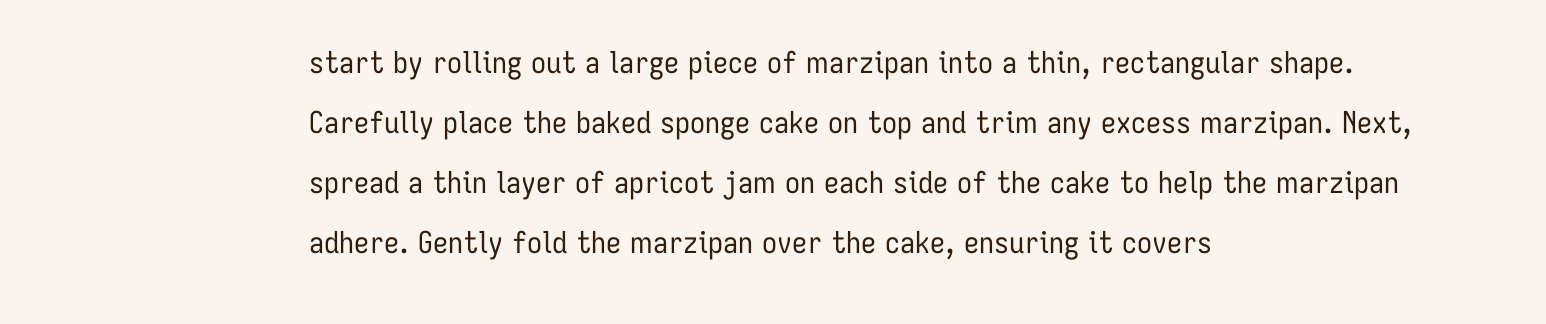start by rolling out a large piece of marzipan into a thin, rectangular shape. Carefully place the baked sponge cake on top and trim any excess marzipan. Next, spread a thin layer of apricot jam on each side of the cake to help the marzipan adhere. Gently fold the marzipan over the cake, ensuring it covers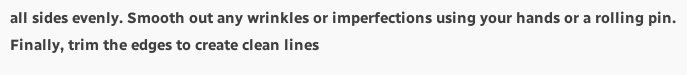all sides evenly. Smooth out any wrinkles or imperfections using your hands or a rolling pin. Finally, trim the edges to create clean lines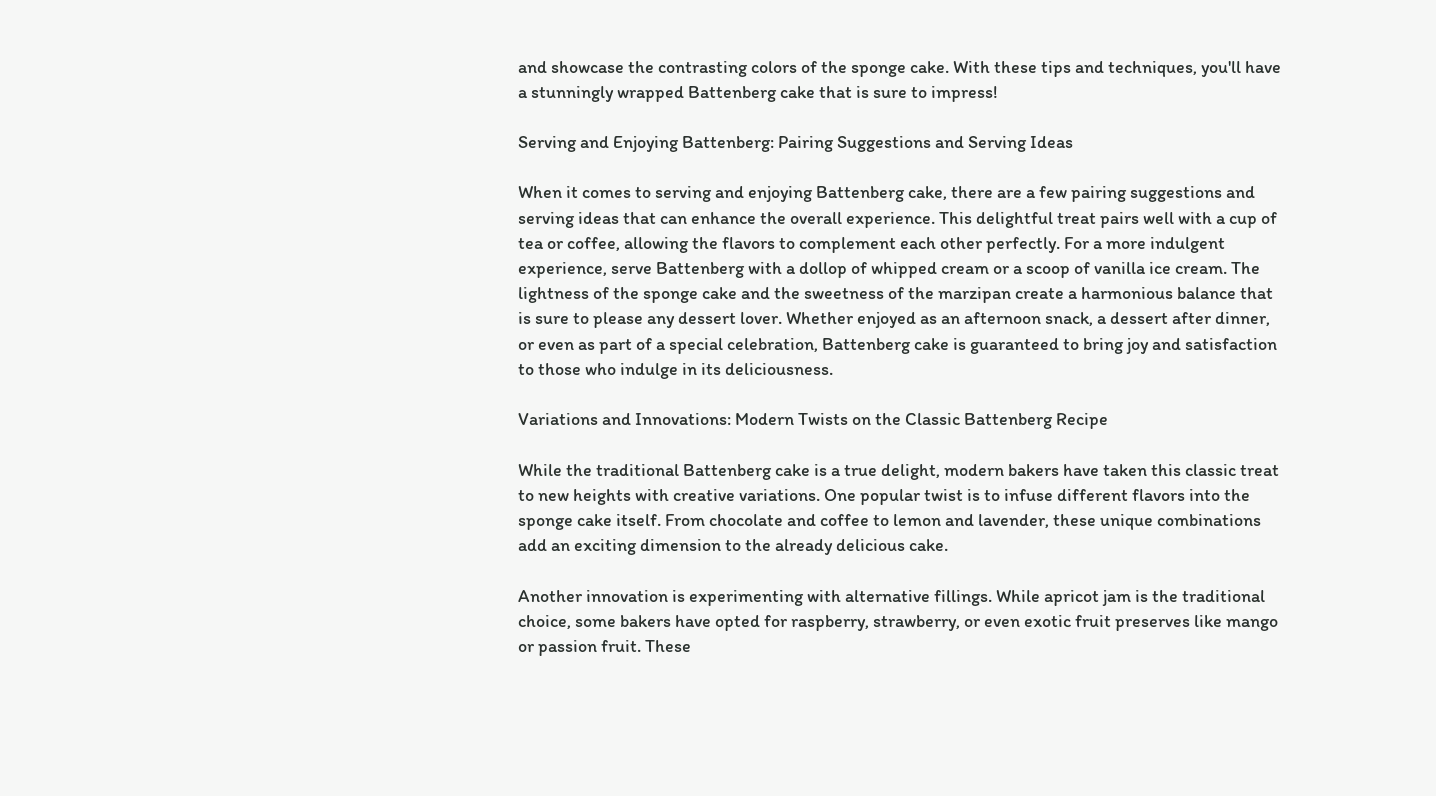and showcase the contrasting colors of the sponge cake. With these tips and techniques, you'll have a stunningly wrapped Battenberg cake that is sure to impress!

Serving and Enjoying Battenberg: Pairing Suggestions and Serving Ideas

When it comes to serving and enjoying Battenberg cake, there are a few pairing suggestions and serving ideas that can enhance the overall experience. This delightful treat pairs well with a cup of tea or coffee, allowing the flavors to complement each other perfectly. For a more indulgent experience, serve Battenberg with a dollop of whipped cream or a scoop of vanilla ice cream. The lightness of the sponge cake and the sweetness of the marzipan create a harmonious balance that is sure to please any dessert lover. Whether enjoyed as an afternoon snack, a dessert after dinner, or even as part of a special celebration, Battenberg cake is guaranteed to bring joy and satisfaction to those who indulge in its deliciousness.

Variations and Innovations: Modern Twists on the Classic Battenberg Recipe

While the traditional Battenberg cake is a true delight, modern bakers have taken this classic treat to new heights with creative variations. One popular twist is to infuse different flavors into the sponge cake itself. From chocolate and coffee to lemon and lavender, these unique combinations add an exciting dimension to the already delicious cake.

Another innovation is experimenting with alternative fillings. While apricot jam is the traditional choice, some bakers have opted for raspberry, strawberry, or even exotic fruit preserves like mango or passion fruit. These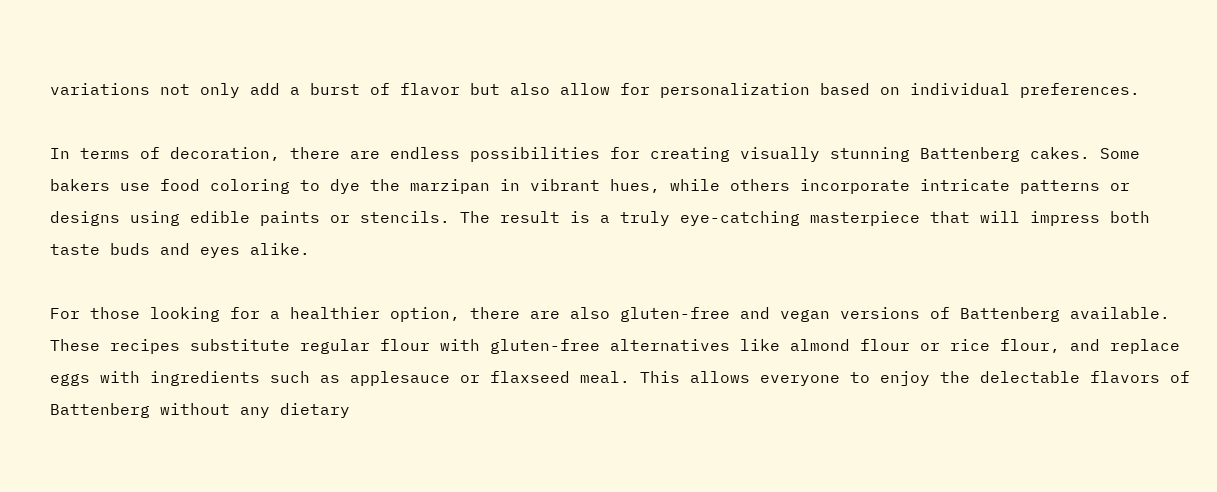variations not only add a burst of flavor but also allow for personalization based on individual preferences.

In terms of decoration, there are endless possibilities for creating visually stunning Battenberg cakes. Some bakers use food coloring to dye the marzipan in vibrant hues, while others incorporate intricate patterns or designs using edible paints or stencils. The result is a truly eye-catching masterpiece that will impress both taste buds and eyes alike.

For those looking for a healthier option, there are also gluten-free and vegan versions of Battenberg available. These recipes substitute regular flour with gluten-free alternatives like almond flour or rice flour, and replace eggs with ingredients such as applesauce or flaxseed meal. This allows everyone to enjoy the delectable flavors of Battenberg without any dietary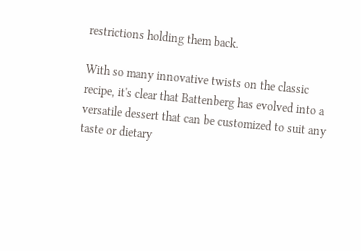restrictions holding them back.

With so many innovative twists on the classic recipe, it's clear that Battenberg has evolved into a versatile dessert that can be customized to suit any taste or dietary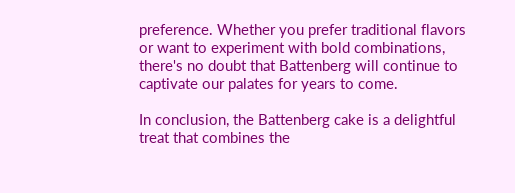preference. Whether you prefer traditional flavors or want to experiment with bold combinations, there's no doubt that Battenberg will continue to captivate our palates for years to come.

In conclusion, the Battenberg cake is a delightful treat that combines the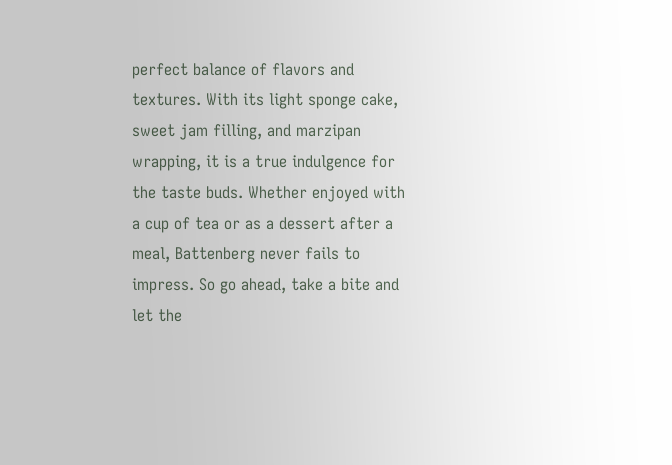perfect balance of flavors and textures. With its light sponge cake, sweet jam filling, and marzipan wrapping, it is a true indulgence for the taste buds. Whether enjoyed with a cup of tea or as a dessert after a meal, Battenberg never fails to impress. So go ahead, take a bite and let the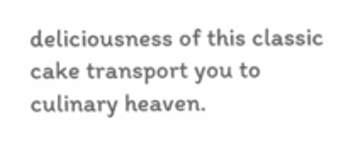deliciousness of this classic cake transport you to culinary heaven.